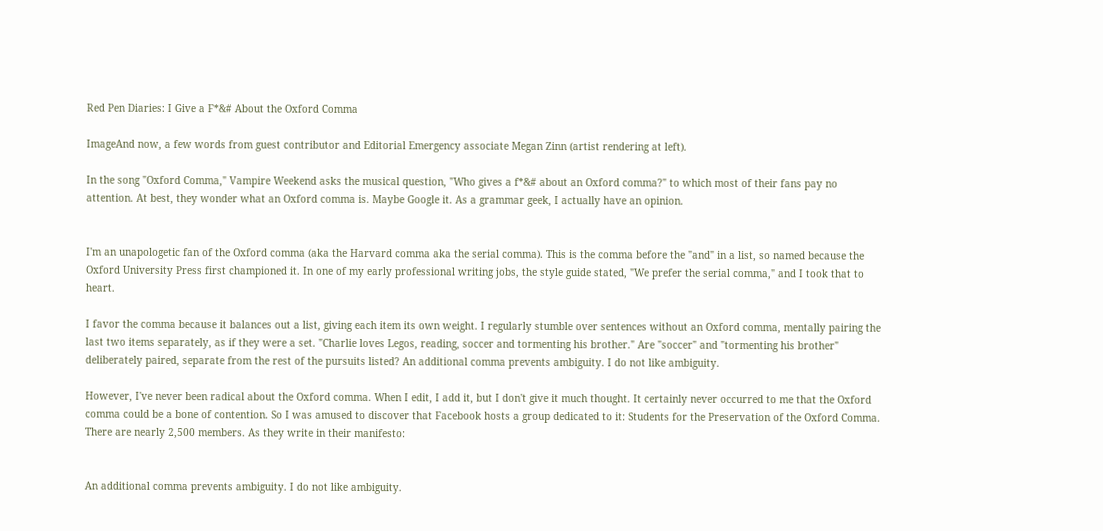Red Pen Diaries: I Give a F*&# About the Oxford Comma

ImageAnd now, a few words from guest contributor and Editorial Emergency associate Megan Zinn (artist rendering at left).

In the song "Oxford Comma," Vampire Weekend asks the musical question, "Who gives a f*&# about an Oxford comma?" to which most of their fans pay no attention. At best, they wonder what an Oxford comma is. Maybe Google it. As a grammar geek, I actually have an opinion.


I'm an unapologetic fan of the Oxford comma (aka the Harvard comma aka the serial comma). This is the comma before the "and" in a list, so named because the Oxford University Press first championed it. In one of my early professional writing jobs, the style guide stated, "We prefer the serial comma," and I took that to heart.

I favor the comma because it balances out a list, giving each item its own weight. I regularly stumble over sentences without an Oxford comma, mentally pairing the last two items separately, as if they were a set. "Charlie loves Legos, reading, soccer and tormenting his brother." Are "soccer" and "tormenting his brother" deliberately paired, separate from the rest of the pursuits listed? An additional comma prevents ambiguity. I do not like ambiguity.

However, I've never been radical about the Oxford comma. When I edit, I add it, but I don't give it much thought. It certainly never occurred to me that the Oxford comma could be a bone of contention. So I was amused to discover that Facebook hosts a group dedicated to it: Students for the Preservation of the Oxford Comma. There are nearly 2,500 members. As they write in their manifesto:


An additional comma prevents ambiguity. I do not like ambiguity.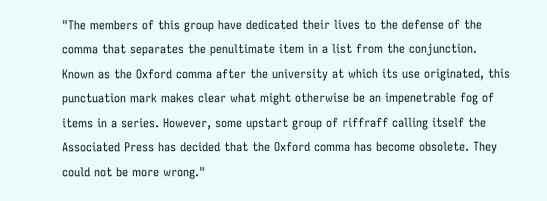"The members of this group have dedicated their lives to the defense of the comma that separates the penultimate item in a list from the conjunction. Known as the Oxford comma after the university at which its use originated, this punctuation mark makes clear what might otherwise be an impenetrable fog of items in a series. However, some upstart group of riffraff calling itself the Associated Press has decided that the Oxford comma has become obsolete. They could not be more wrong."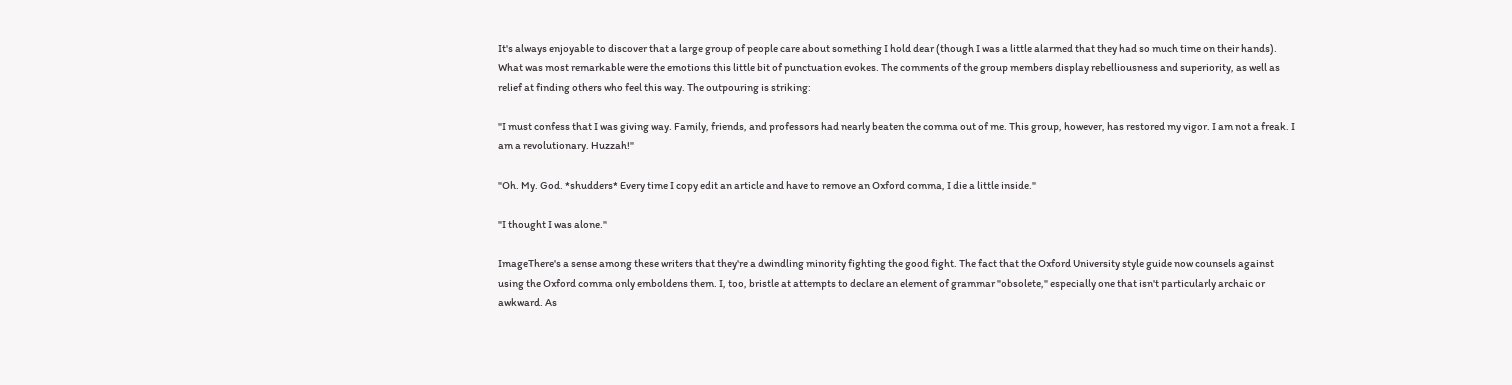It's always enjoyable to discover that a large group of people care about something I hold dear (though I was a little alarmed that they had so much time on their hands). What was most remarkable were the emotions this little bit of punctuation evokes. The comments of the group members display rebelliousness and superiority, as well as relief at finding others who feel this way. The outpouring is striking:

"I must confess that I was giving way. Family, friends, and professors had nearly beaten the comma out of me. This group, however, has restored my vigor. I am not a freak. I am a revolutionary. Huzzah!"

"Oh. My. God. *shudders* Every time I copy edit an article and have to remove an Oxford comma, I die a little inside."

"I thought I was alone."

ImageThere's a sense among these writers that they're a dwindling minority fighting the good fight. The fact that the Oxford University style guide now counsels against using the Oxford comma only emboldens them. I, too, bristle at attempts to declare an element of grammar "obsolete," especially one that isn't particularly archaic or awkward. As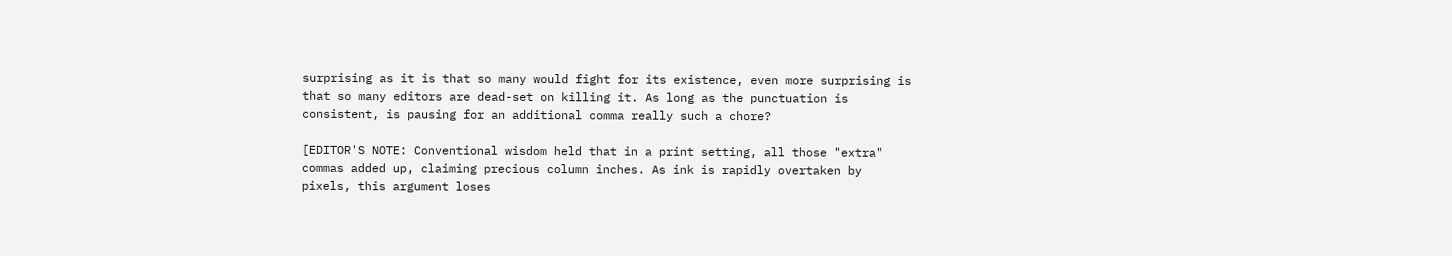surprising as it is that so many would fight for its existence, even more surprising is that so many editors are dead-set on killing it. As long as the punctuation is consistent, is pausing for an additional comma really such a chore?

[EDITOR'S NOTE: Conventional wisdom held that in a print setting, all those "extra" commas added up, claiming precious column inches. As ink is rapidly overtaken by pixels, this argument loses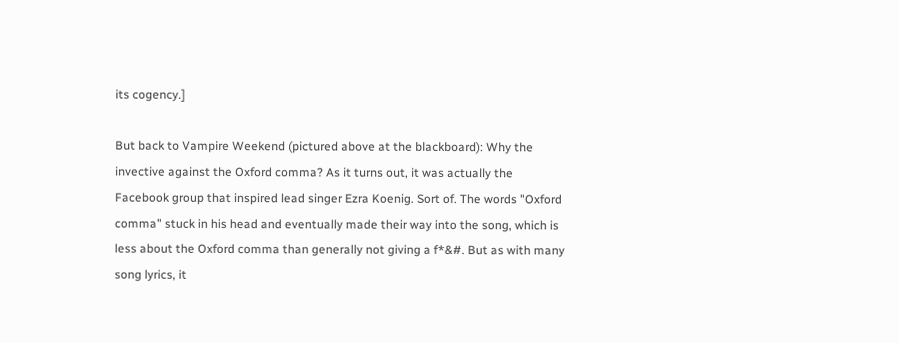its cogency.]

But back to Vampire Weekend (pictured above at the blackboard): Why the invective against the Oxford comma? As it turns out, it was actually the Facebook group that inspired lead singer Ezra Koenig. Sort of. The words "Oxford comma" stuck in his head and eventually made their way into the song, which is less about the Oxford comma than generally not giving a f*&#. But as with many song lyrics, it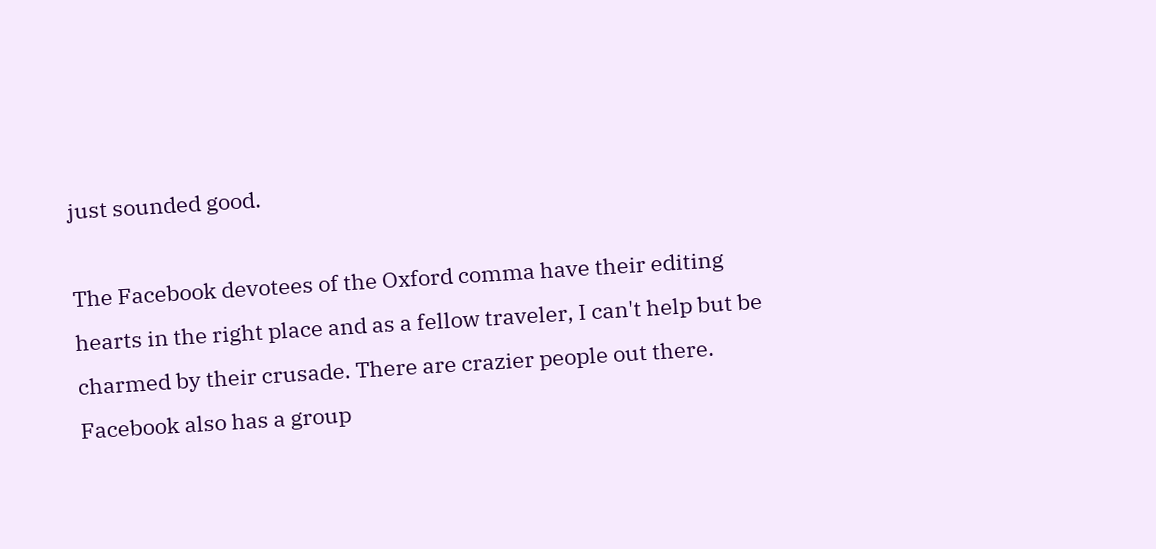just sounded good.

The Facebook devotees of the Oxford comma have their editing hearts in the right place and as a fellow traveler, I can't help but be charmed by their crusade. There are crazier people out there. Facebook also has a group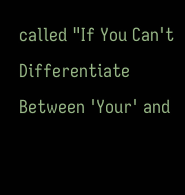called "If You Can't Differentiate Between 'Your' and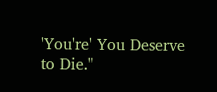'You're' You Deserve to Die."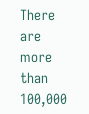There are more than 100,000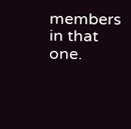members in that one.